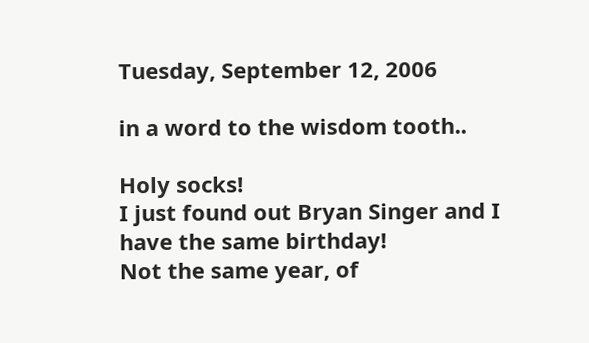Tuesday, September 12, 2006

in a word to the wisdom tooth..

Holy socks!
I just found out Bryan Singer and I have the same birthday!
Not the same year, of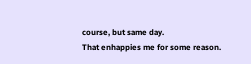course, but same day.
That enhappies me for some reason.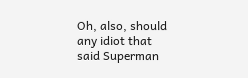Oh, also, should any idiot that said Superman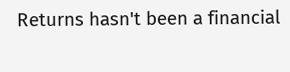Returns hasn't been a financial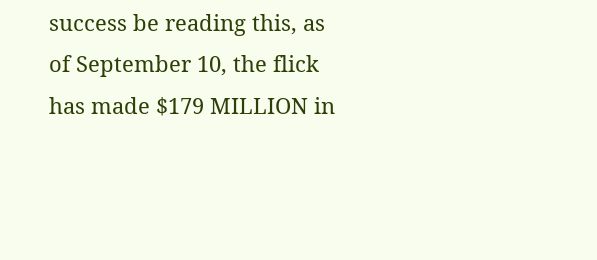success be reading this, as of September 10, the flick has made $179 MILLION in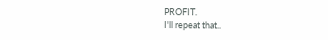PROFIT.
I'll repeat that..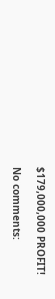$179,000,000 PROFIT!

No comments: